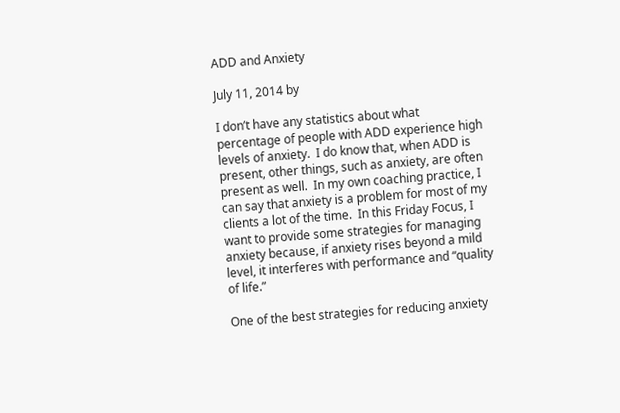ADD and Anxiety

July 11, 2014 by

I don’t have any statistics about what percentage of people with ADD experience high levels of anxiety.  I do know that, when ADD is present, other things, such as anxiety, are often present as well.  In my own coaching practice, I can say that anxiety is a problem for most of my clients a lot of the time.  In this Friday Focus, I want to provide some strategies for managing anxiety because, if anxiety rises beyond a mild level, it interferes with performance and “quality of life.”

One of the best strategies for reducing anxiety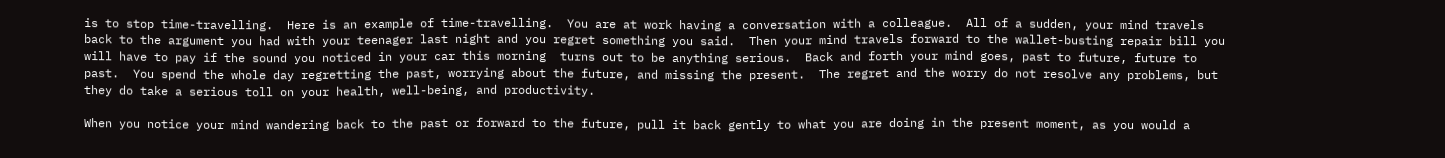is to stop time-travelling.  Here is an example of time-travelling.  You are at work having a conversation with a colleague.  All of a sudden, your mind travels back to the argument you had with your teenager last night and you regret something you said.  Then your mind travels forward to the wallet-busting repair bill you will have to pay if the sound you noticed in your car this morning  turns out to be anything serious.  Back and forth your mind goes, past to future, future to past.  You spend the whole day regretting the past, worrying about the future, and missing the present.  The regret and the worry do not resolve any problems, but they do take a serious toll on your health, well-being, and productivity.

When you notice your mind wandering back to the past or forward to the future, pull it back gently to what you are doing in the present moment, as you would a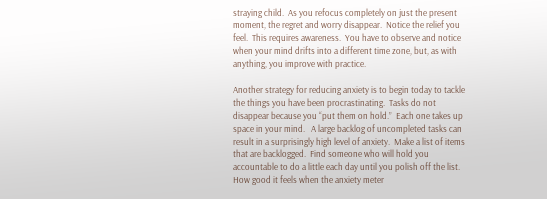straying child.  As you refocus completely on just the present moment, the regret and worry disappear.  Notice the relief you feel.  This requires awareness.  You have to observe and notice when your mind drifts into a different time zone, but, as with anything, you improve with practice.

Another strategy for reducing anxiety is to begin today to tackle the things you have been procrastinating.  Tasks do not disappear because you “put them on hold.”  Each one takes up space in your mind.   A large backlog of uncompleted tasks can result in a surprisingly high level of anxiety.  Make a list of items that are backlogged.  Find someone who will hold you accountable to do a little each day until you polish off the list.  How good it feels when the anxiety meter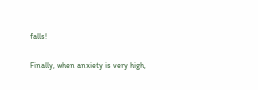falls!

Finally, when anxiety is very high,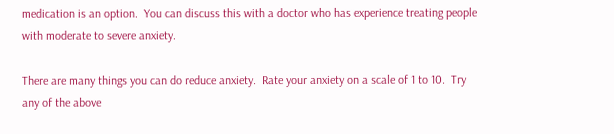medication is an option.  You can discuss this with a doctor who has experience treating people with moderate to severe anxiety.

There are many things you can do reduce anxiety.  Rate your anxiety on a scale of 1 to 10.  Try any of the above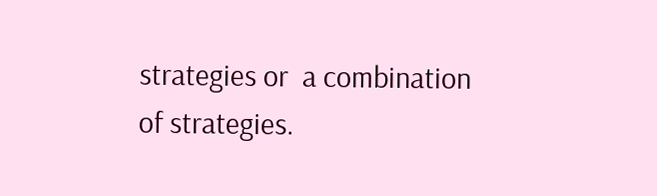strategies or  a combination of strategies.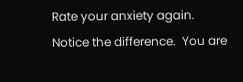Rate your anxiety again.  Notice the difference.  You are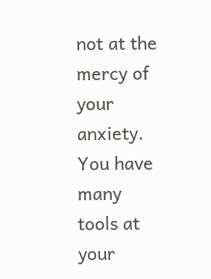not at the mercy of your anxiety.  You have many tools at your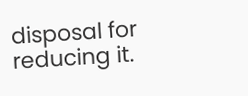disposal for reducing it.